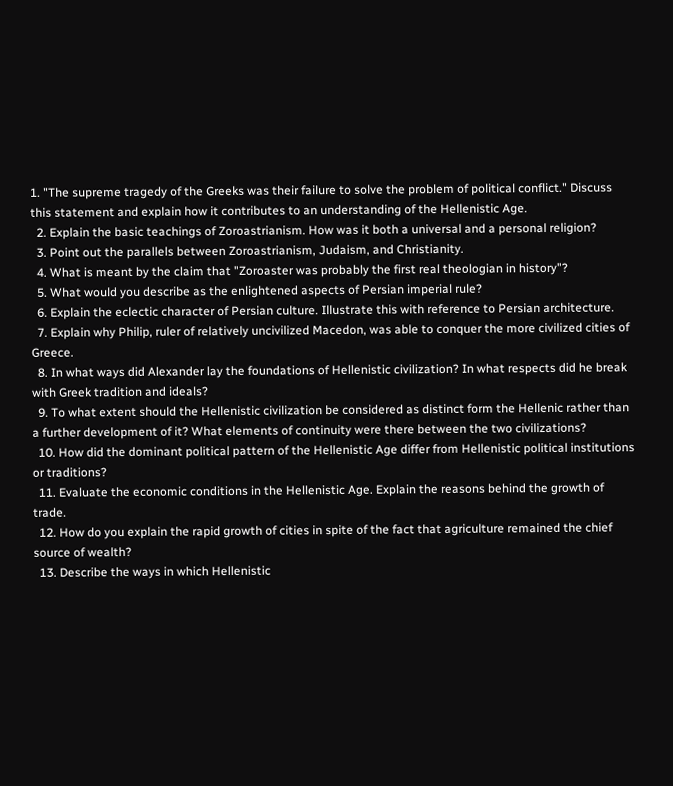1. "The supreme tragedy of the Greeks was their failure to solve the problem of political conflict." Discuss this statement and explain how it contributes to an understanding of the Hellenistic Age.
  2. Explain the basic teachings of Zoroastrianism. How was it both a universal and a personal religion?
  3. Point out the parallels between Zoroastrianism, Judaism, and Christianity.
  4. What is meant by the claim that "Zoroaster was probably the first real theologian in history"?
  5. What would you describe as the enlightened aspects of Persian imperial rule?
  6. Explain the eclectic character of Persian culture. Illustrate this with reference to Persian architecture.
  7. Explain why Philip, ruler of relatively uncivilized Macedon, was able to conquer the more civilized cities of Greece.
  8. In what ways did Alexander lay the foundations of Hellenistic civilization? In what respects did he break with Greek tradition and ideals?
  9. To what extent should the Hellenistic civilization be considered as distinct form the Hellenic rather than a further development of it? What elements of continuity were there between the two civilizations?
  10. How did the dominant political pattern of the Hellenistic Age differ from Hellenistic political institutions or traditions?
  11. Evaluate the economic conditions in the Hellenistic Age. Explain the reasons behind the growth of trade.
  12. How do you explain the rapid growth of cities in spite of the fact that agriculture remained the chief source of wealth?
  13. Describe the ways in which Hellenistic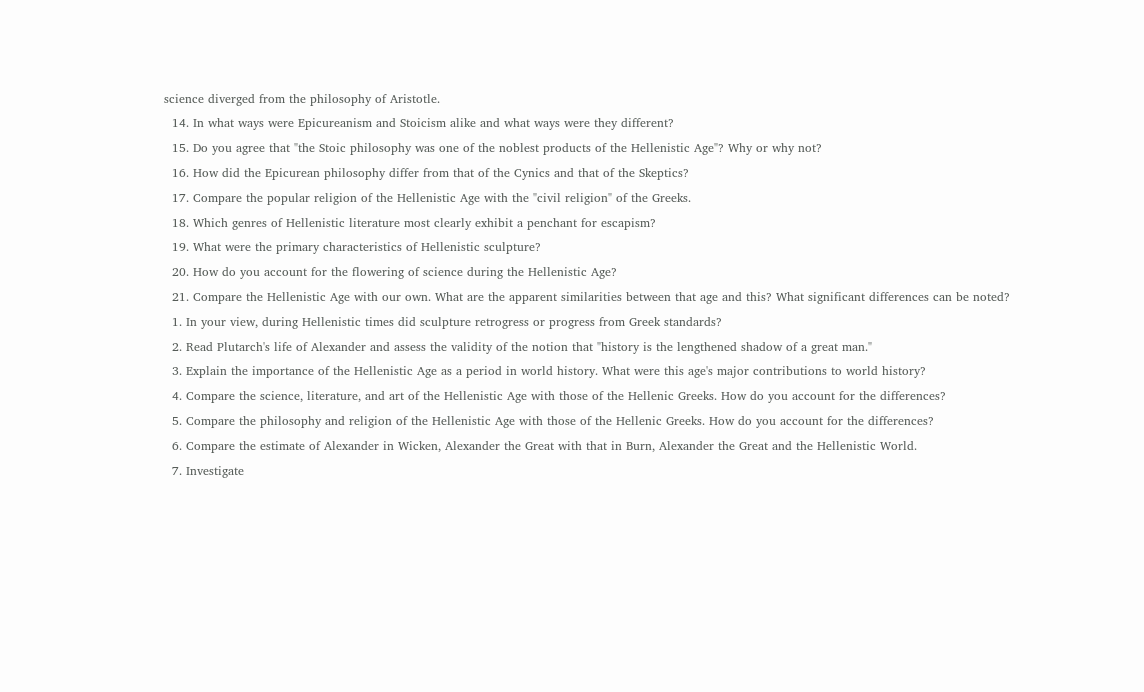science diverged from the philosophy of Aristotle.
  14. In what ways were Epicureanism and Stoicism alike and what ways were they different?
  15. Do you agree that "the Stoic philosophy was one of the noblest products of the Hellenistic Age"? Why or why not?
  16. How did the Epicurean philosophy differ from that of the Cynics and that of the Skeptics?
  17. Compare the popular religion of the Hellenistic Age with the "civil religion" of the Greeks.
  18. Which genres of Hellenistic literature most clearly exhibit a penchant for escapism?
  19. What were the primary characteristics of Hellenistic sculpture?
  20. How do you account for the flowering of science during the Hellenistic Age?
  21. Compare the Hellenistic Age with our own. What are the apparent similarities between that age and this? What significant differences can be noted?
  1. In your view, during Hellenistic times did sculpture retrogress or progress from Greek standards?
  2. Read Plutarch's life of Alexander and assess the validity of the notion that "history is the lengthened shadow of a great man."
  3. Explain the importance of the Hellenistic Age as a period in world history. What were this age's major contributions to world history?
  4. Compare the science, literature, and art of the Hellenistic Age with those of the Hellenic Greeks. How do you account for the differences?
  5. Compare the philosophy and religion of the Hellenistic Age with those of the Hellenic Greeks. How do you account for the differences?
  6. Compare the estimate of Alexander in Wicken, Alexander the Great with that in Burn, Alexander the Great and the Hellenistic World.
  7. Investigate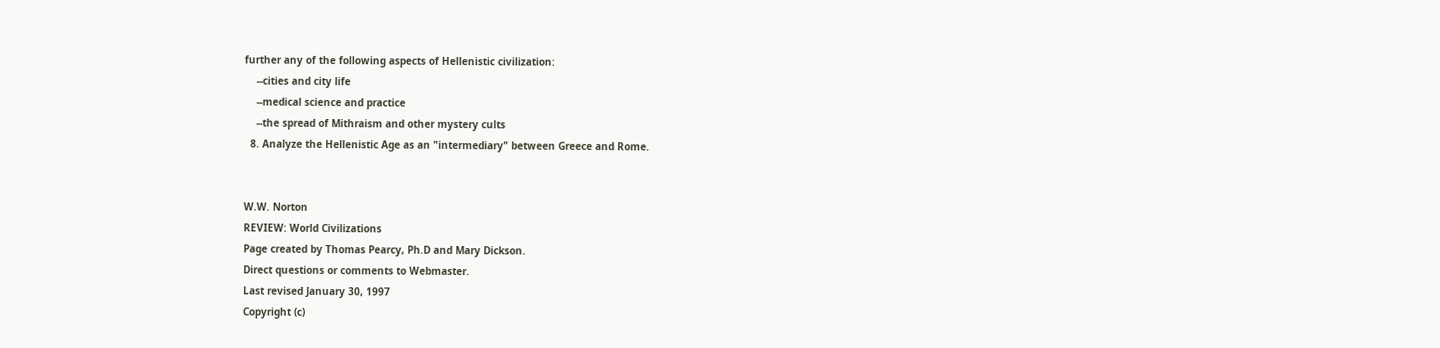further any of the following aspects of Hellenistic civilization:
    --cities and city life
    --medical science and practice
    --the spread of Mithraism and other mystery cults
  8. Analyze the Hellenistic Age as an "intermediary" between Greece and Rome.


W.W. Norton
REVIEW: World Civilizations
Page created by Thomas Pearcy, Ph.D and Mary Dickson.
Direct questions or comments to Webmaster.
Last revised January 30, 1997
Copyright (c)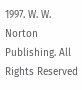1997. W. W. Norton Publishing. All Rights Reserved